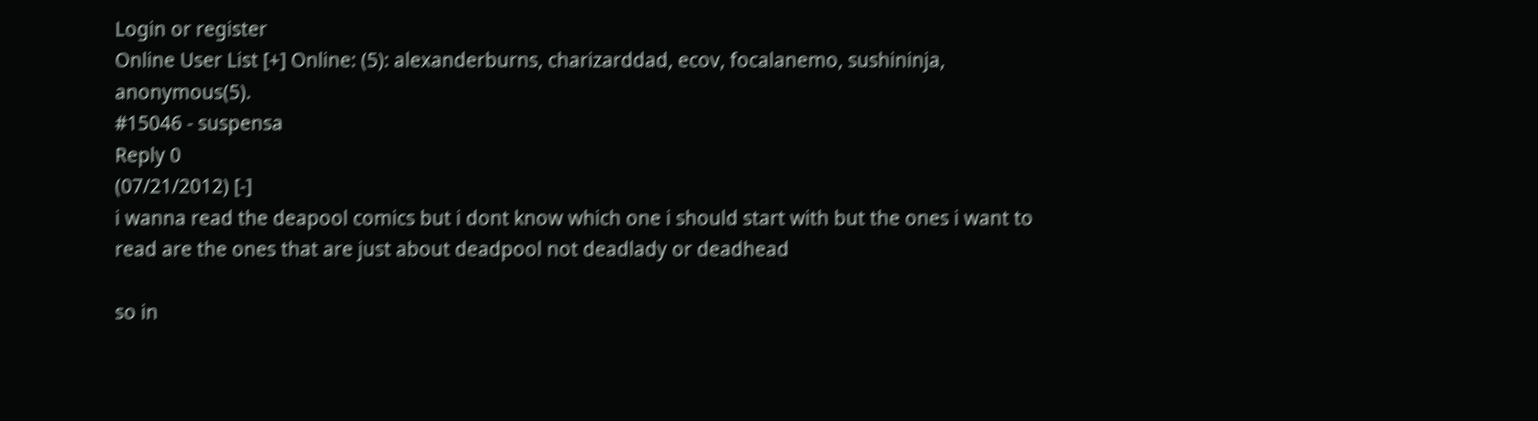Login or register
Online User List [+] Online: (5): alexanderburns, charizarddad, ecov, focalanemo, sushininja, anonymous(5).
#15046 - suspensa
Reply 0
(07/21/2012) [-]
i wanna read the deapool comics but i dont know which one i should start with but the ones i want to read are the ones that are just about deadpool not deadlady or deadhead

so in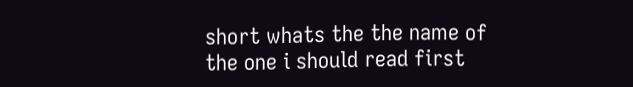short whats the the name of the one i should read first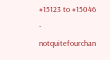#15123 to #15046 - notquitefourchan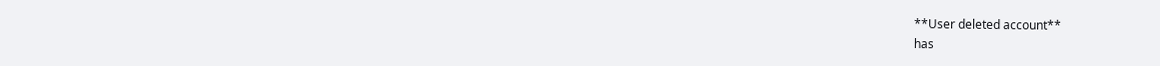**User deleted account**
has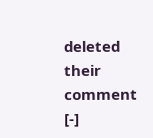deleted their comment [-]